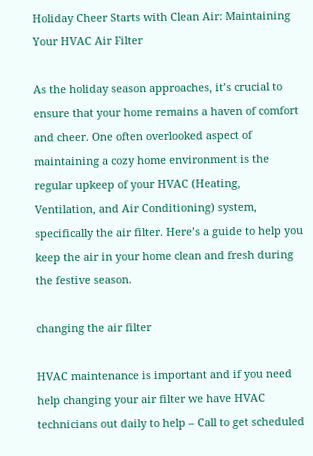Holiday Cheer Starts with Clean Air: Maintaining Your HVAC Air Filter

As the holiday season approaches, it’s crucial to ensure that your home remains a haven of comfort and cheer. One often overlooked aspect of maintaining a cozy home environment is the regular upkeep of your HVAC (Heating, Ventilation, and Air Conditioning) system, specifically the air filter. Here’s a guide to help you keep the air in your home clean and fresh during the festive season.

changing the air filter

HVAC maintenance is important and if you need help changing your air filter we have HVAC technicians out daily to help – Call to get scheduled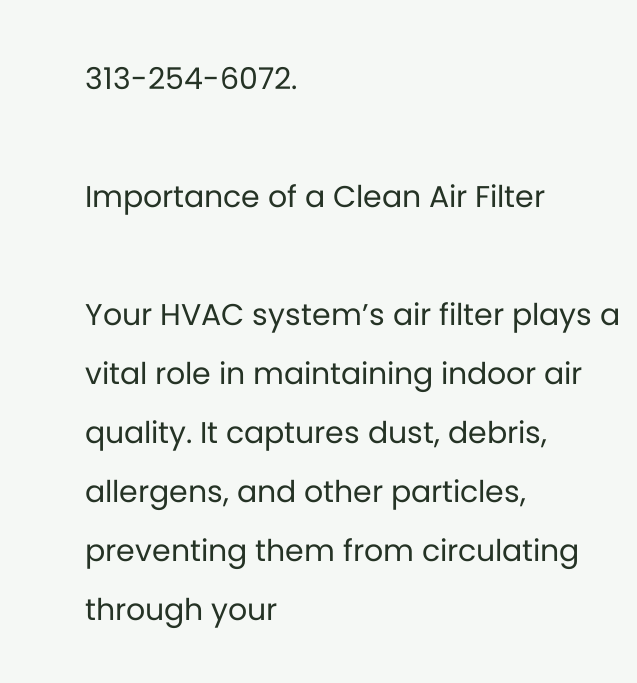313-254-6072.

Importance of a Clean Air Filter

Your HVAC system’s air filter plays a vital role in maintaining indoor air quality. It captures dust, debris, allergens, and other particles, preventing them from circulating through your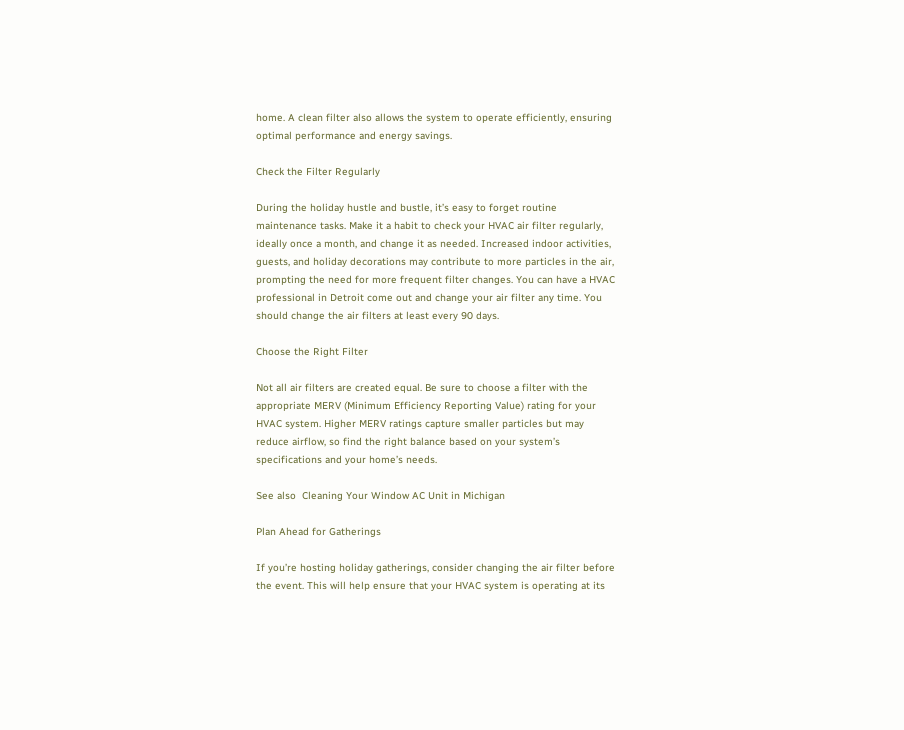home. A clean filter also allows the system to operate efficiently, ensuring optimal performance and energy savings.

Check the Filter Regularly

During the holiday hustle and bustle, it’s easy to forget routine maintenance tasks. Make it a habit to check your HVAC air filter regularly, ideally once a month, and change it as needed. Increased indoor activities, guests, and holiday decorations may contribute to more particles in the air, prompting the need for more frequent filter changes. You can have a HVAC professional in Detroit come out and change your air filter any time. You should change the air filters at least every 90 days.

Choose the Right Filter

Not all air filters are created equal. Be sure to choose a filter with the appropriate MERV (Minimum Efficiency Reporting Value) rating for your HVAC system. Higher MERV ratings capture smaller particles but may reduce airflow, so find the right balance based on your system’s specifications and your home’s needs.

See also  Cleaning Your Window AC Unit in Michigan

Plan Ahead for Gatherings

If you’re hosting holiday gatherings, consider changing the air filter before the event. This will help ensure that your HVAC system is operating at its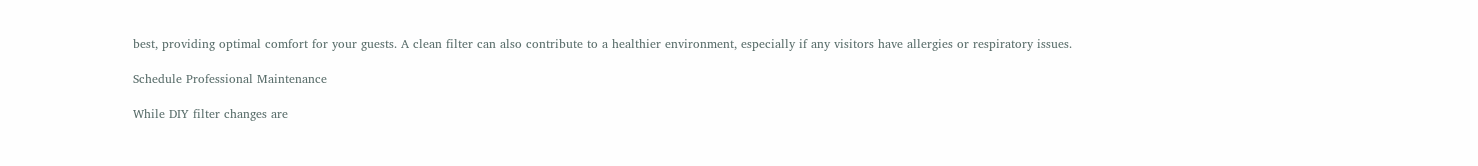best, providing optimal comfort for your guests. A clean filter can also contribute to a healthier environment, especially if any visitors have allergies or respiratory issues.

Schedule Professional Maintenance

While DIY filter changes are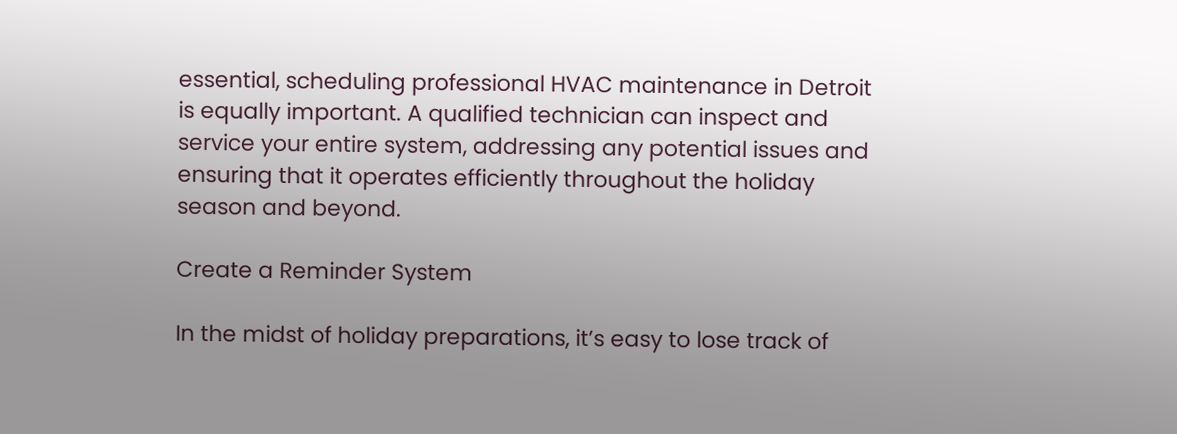essential, scheduling professional HVAC maintenance in Detroit is equally important. A qualified technician can inspect and service your entire system, addressing any potential issues and ensuring that it operates efficiently throughout the holiday season and beyond.

Create a Reminder System

In the midst of holiday preparations, it’s easy to lose track of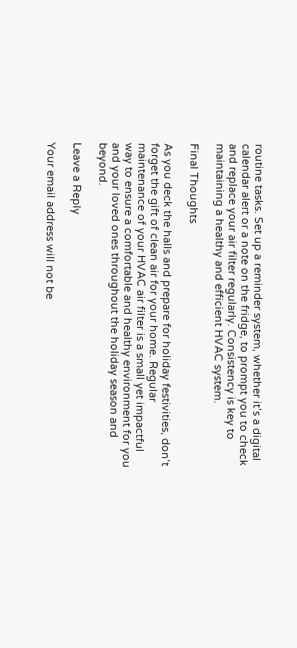routine tasks. Set up a reminder system, whether it’s a digital calendar alert or a note on the fridge, to prompt you to check and replace your air filter regularly. Consistency is key to maintaining a healthy and efficient HVAC system.

Final Thoughts

As you deck the halls and prepare for holiday festivities, don’t forget the gift of clean air for your home. Regular maintenance of your HVAC air filter is a small yet impactful way to ensure a comfortable and healthy environment for you and your loved ones throughout the holiday season and beyond.

Leave a Reply

Your email address will not be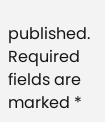published. Required fields are marked *